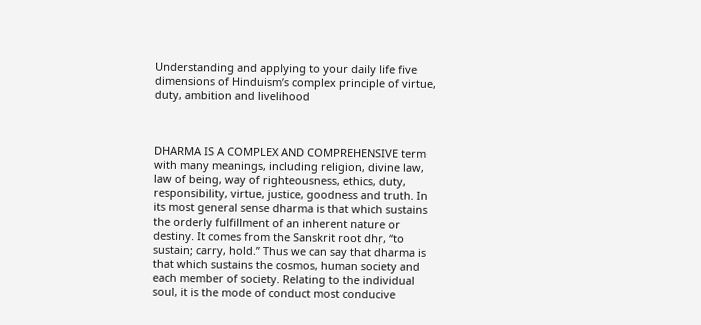Understanding and applying to your daily life five dimensions of Hinduism’s complex principle of virtue, duty, ambition and livelihood



DHARMA IS A COMPLEX AND COMPREHENSIVE term with many meanings, including religion, divine law, law of being, way of righteousness, ethics, duty, responsibility, virtue, justice, goodness and truth. In its most general sense dharma is that which sustains the orderly fulfillment of an inherent nature or destiny. It comes from the Sanskrit root dhṛ, “to sustain; carry, hold.” Thus we can say that dharma is that which sustains the cosmos, human society and each member of society. Relating to the individual soul, it is the mode of conduct most conducive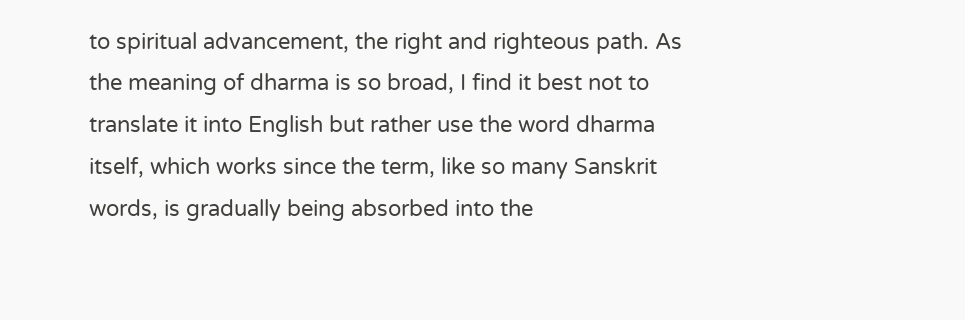to spiritual advancement, the right and righteous path. As the meaning of dharma is so broad, I find it best not to translate it into English but rather use the word dharma itself, which works since the term, like so many Sanskrit words, is gradually being absorbed into the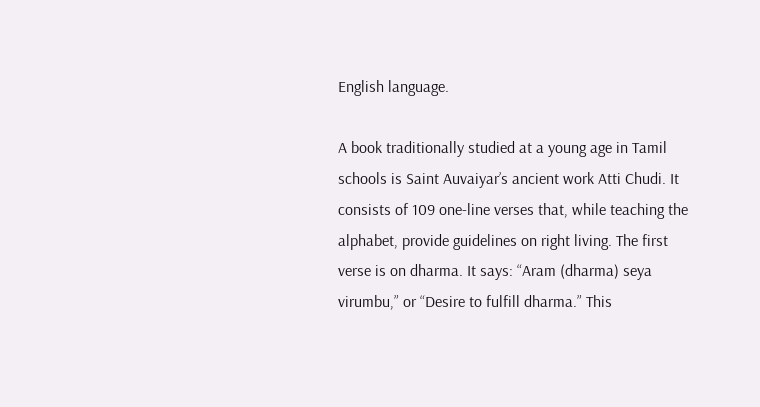English language.

A book traditionally studied at a young age in Tamil schools is Saint Auvaiyar’s ancient work Atti Chudi. It consists of 109 one-line verses that, while teaching the alphabet, provide guidelines on right living. The first verse is on dharma. It says: “Aram (dharma) seya virumbu,” or “Desire to fulfill dharma.” This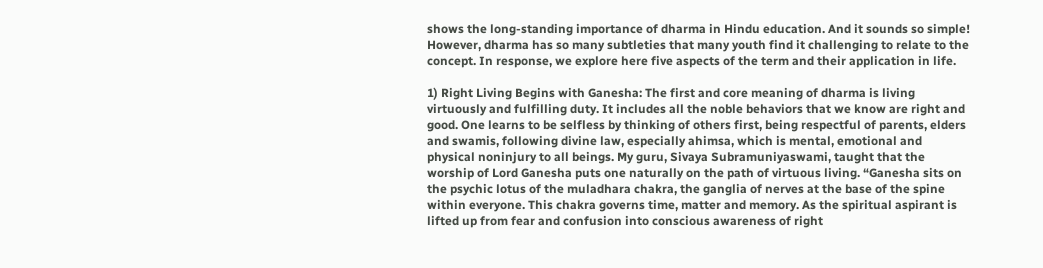shows the long-standing importance of dharma in Hindu education. And it sounds so simple! However, dharma has so many subtleties that many youth find it challenging to relate to the concept. In response, we explore here five aspects of the term and their application in life.

1) Right Living Begins with Ganesha: The first and core meaning of dharma is living virtuously and fulfilling duty. It includes all the noble behaviors that we know are right and good. One learns to be selfless by thinking of others first, being respectful of parents, elders and swamis, following divine law, especially ahimsa, which is mental, emotional and physical noninjury to all beings. My guru, Sivaya Subramuniyaswami, taught that the worship of Lord Ganesha puts one naturally on the path of virtuous living. “Ganesha sits on the psychic lotus of the muladhara chakra, the ganglia of nerves at the base of the spine within everyone. This chakra governs time, matter and memory. As the spiritual aspirant is lifted up from fear and confusion into conscious awareness of right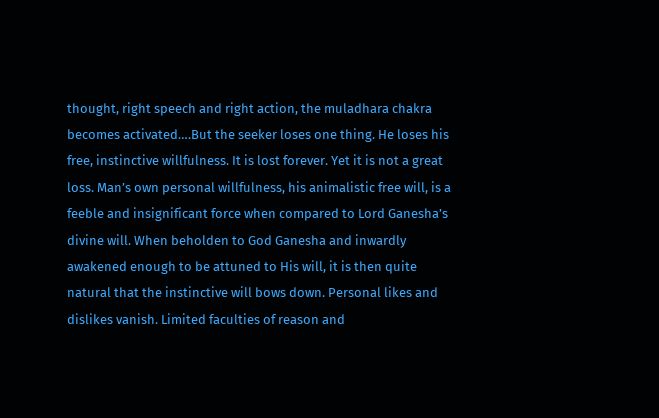thought, right speech and right action, the muladhara chakra becomes activated….But the seeker loses one thing. He loses his free, instinctive willfulness. It is lost forever. Yet it is not a great loss. Man’s own personal willfulness, his animalistic free will, is a feeble and insignificant force when compared to Lord Ganesha’s divine will. When beholden to God Ganesha and inwardly awakened enough to be attuned to His will, it is then quite natural that the instinctive will bows down. Personal likes and dislikes vanish. Limited faculties of reason and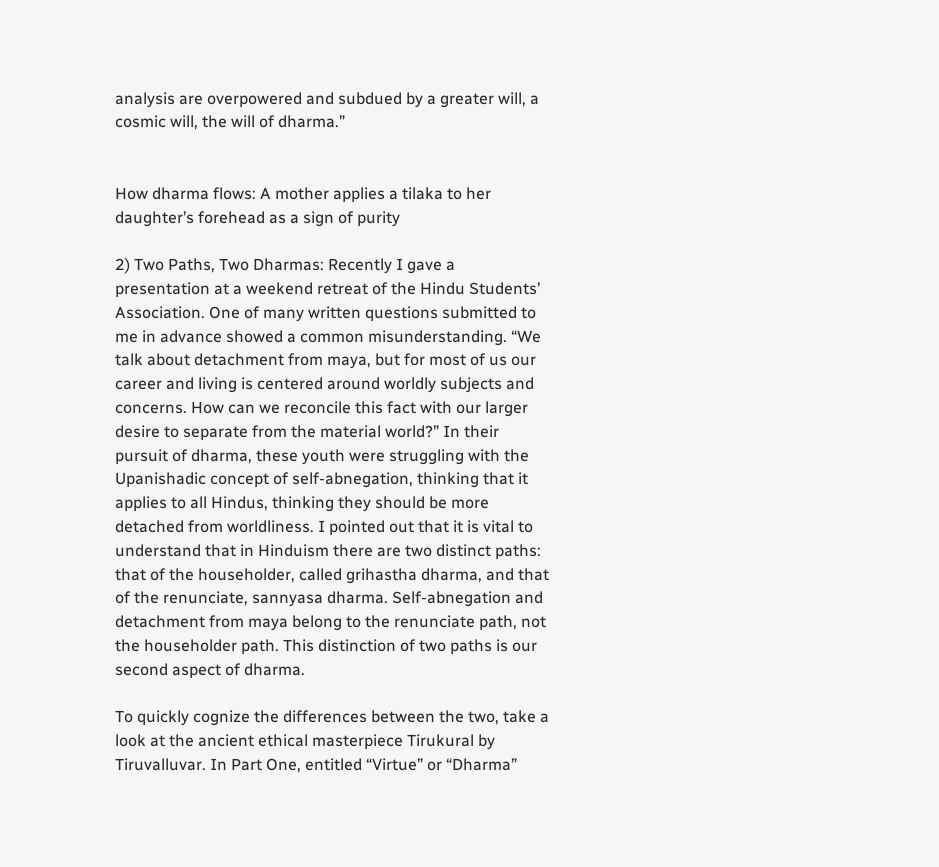analysis are overpowered and subdued by a greater will, a cosmic will, the will of dharma.”


How dharma flows: A mother applies a tilaka to her daughter’s forehead as a sign of purity

2) Two Paths, Two Dharmas: Recently I gave a presentation at a weekend retreat of the Hindu Students’ Association. One of many written questions submitted to me in advance showed a common misunderstanding. “We talk about detachment from maya, but for most of us our career and living is centered around worldly subjects and concerns. How can we reconcile this fact with our larger desire to separate from the material world?” In their pursuit of dharma, these youth were struggling with the Upanishadic concept of self-abnegation, thinking that it applies to all Hindus, thinking they should be more detached from worldliness. I pointed out that it is vital to understand that in Hinduism there are two distinct paths: that of the householder, called grihastha dharma, and that of the renunciate, sannyasa dharma. Self-abnegation and detachment from maya belong to the renunciate path, not the householder path. This distinction of two paths is our second aspect of dharma.

To quickly cognize the differences between the two, take a look at the ancient ethical masterpiece Tirukural by Tiruvalluvar. In Part One, entitled “Virtue” or “Dharma”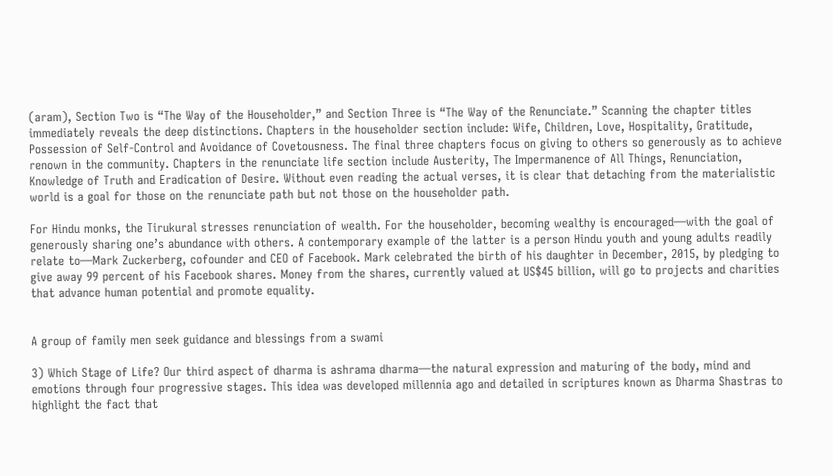(aram), Section Two is “The Way of the Householder,” and Section Three is “The Way of the Renunciate.” Scanning the chapter titles immediately reveals the deep distinctions. Chapters in the householder section include: Wife, Children, Love, Hospitality, Gratitude, Possession of Self-Control and Avoidance of Covetousness. The final three chapters focus on giving to others so generously as to achieve renown in the community. Chapters in the renunciate life section include Austerity, The Impermanence of All Things, Renunciation, Knowledge of Truth and Eradication of Desire. Without even reading the actual verses, it is clear that detaching from the materialistic world is a goal for those on the renunciate path but not those on the householder path.

For Hindu monks, the Tirukural stresses renunciation of wealth. For the householder, becoming wealthy is encouraged—with the goal of generously sharing one’s abundance with others. A contemporary example of the latter is a person Hindu youth and young adults readily relate to—Mark Zuckerberg, cofounder and CEO of Facebook. Mark celebrated the birth of his daughter in December, 2015, by pledging to give away 99 percent of his Facebook shares. Money from the shares, currently valued at US$45 billion, will go to projects and charities that advance human potential and promote equality.


A group of family men seek guidance and blessings from a swami

3) Which Stage of Life? Our third aspect of dharma is ashrama dharma—the natural expression and maturing of the body, mind and emotions through four progressive stages. This idea was developed millennia ago and detailed in scriptures known as Dharma Shastras to highlight the fact that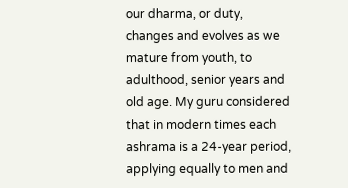our dharma, or duty, changes and evolves as we mature from youth, to adulthood, senior years and old age. My guru considered that in modern times each ashrama is a 24-year period, applying equally to men and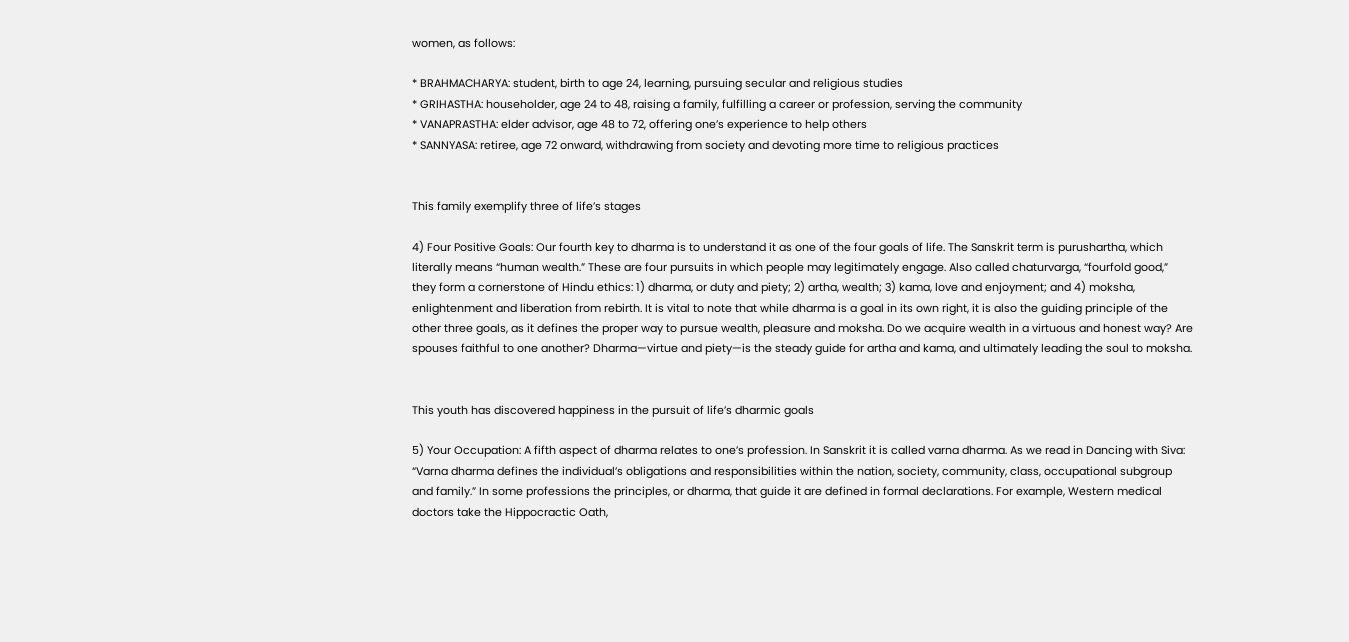women, as follows:

* BRAHMACHARYA: student, birth to age 24, learning, pursuing secular and religious studies
* GRIHASTHA: householder, age 24 to 48, raising a family, fulfilling a career or profession, serving the community
* VANAPRASTHA: elder advisor, age 48 to 72, offering one’s experience to help others
* SANNYASA: retiree, age 72 onward, withdrawing from society and devoting more time to religious practices


This family exemplify three of life’s stages

4) Four Positive Goals: Our fourth key to dharma is to understand it as one of the four goals of life. The Sanskrit term is purushartha, which literally means “human wealth.” These are four pursuits in which people may legitimately engage. Also called chaturvarga, “fourfold good,” they form a cornerstone of Hindu ethics: 1) dharma, or duty and piety; 2) artha, wealth; 3) kama, love and enjoyment; and 4) moksha, enlightenment and liberation from rebirth. It is vital to note that while dharma is a goal in its own right, it is also the guiding principle of the other three goals, as it defines the proper way to pursue wealth, pleasure and moksha. Do we acquire wealth in a virtuous and honest way? Are spouses faithful to one another? Dharma—virtue and piety—is the steady guide for artha and kama, and ultimately leading the soul to moksha.


This youth has discovered happiness in the pursuit of life’s dharmic goals

5) Your Occupation: A fifth aspect of dharma relates to one’s profession. In Sanskrit it is called varna dharma. As we read in Dancing with Siva: “Varna dharma defines the individual’s obligations and responsibilities within the nation, society, community, class, occupational subgroup and family.” In some professions the principles, or dharma, that guide it are defined in formal declarations. For example, Western medical doctors take the Hippocractic Oath,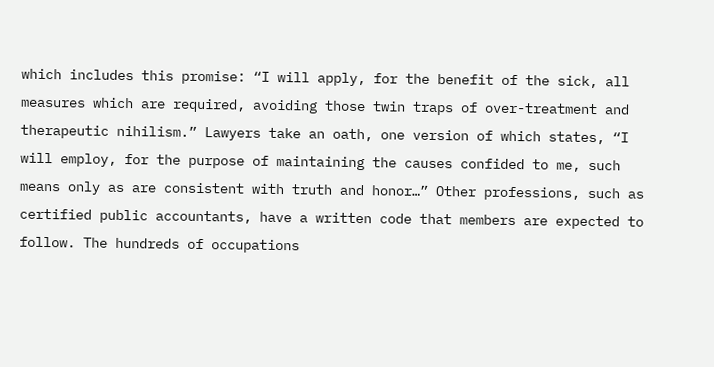which includes this promise: “I will apply, for the benefit of the sick, all measures which are required, avoiding those twin traps of over-treatment and therapeutic nihilism.” Lawyers take an oath, one version of which states, “I will employ, for the purpose of maintaining the causes confided to me, such means only as are consistent with truth and honor…” Other professions, such as certified public accountants, have a written code that members are expected to follow. The hundreds of occupations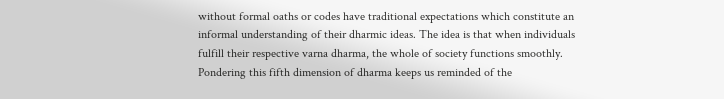without formal oaths or codes have traditional expectations which constitute an informal understanding of their dharmic ideas. The idea is that when individuals fulfill their respective varna dharma, the whole of society functions smoothly. Pondering this fifth dimension of dharma keeps us reminded of the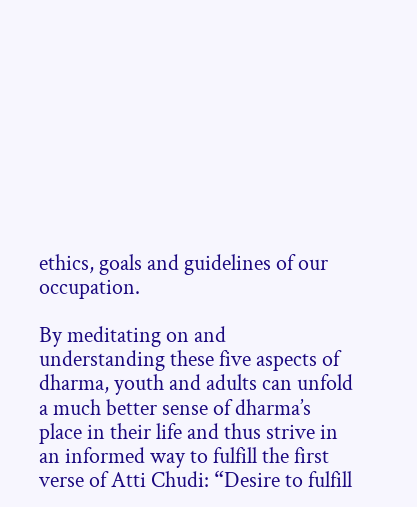ethics, goals and guidelines of our occupation.

By meditating on and understanding these five aspects of dharma, youth and adults can unfold a much better sense of dharma’s place in their life and thus strive in an informed way to fulfill the first verse of Atti Chudi: “Desire to fulfill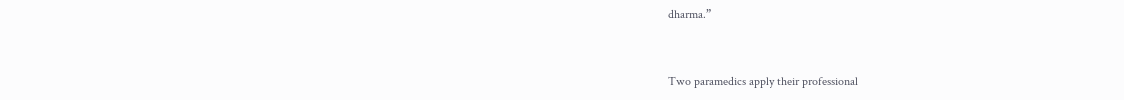dharma.”


Two paramedics apply their professional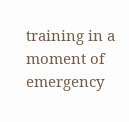training in a moment of emergency